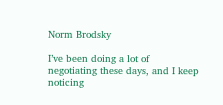Norm Brodsky

I’ve been doing a lot of negotiating these days, and I keep noticing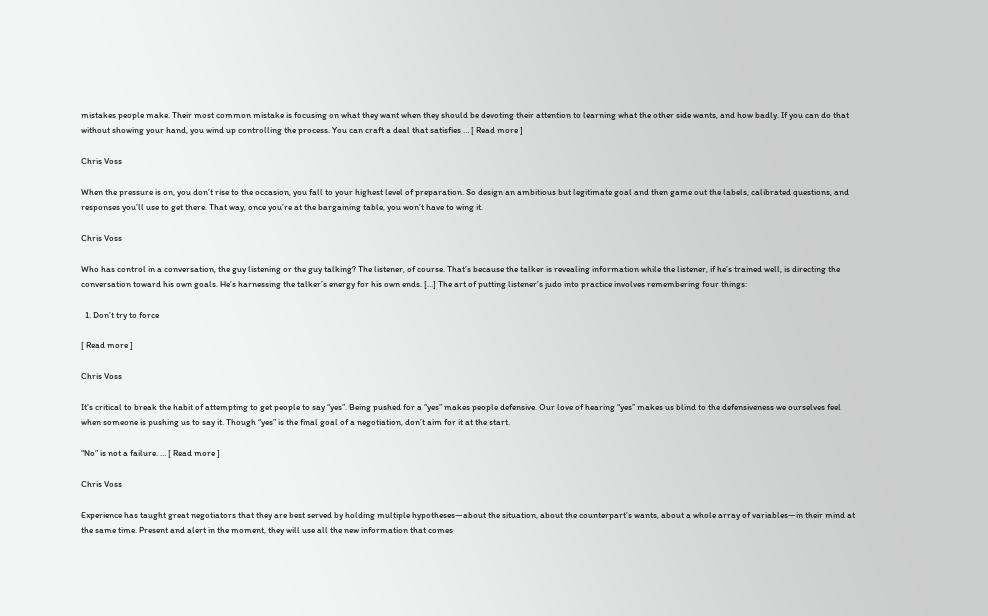mistakes people make. Their most common mistake is focusing on what they want when they should be devoting their attention to learning what the other side wants, and how badly. If you can do that without showing your hand, you wind up controlling the process. You can craft a deal that satisfies … [ Read more ]

Chris Voss

When the pressure is on, you don’t rise to the occasion, you fall to your highest level of preparation. So design an ambitious but legitimate goal and then game out the labels, calibrated questions, and responses you’ll use to get there. That way, once you’re at the bargaining table, you won’t have to wing it.

Chris Voss

Who has control in a conversation, the guy listening or the guy talking? The listener, of course. That’s because the talker is revealing information while the listener, if he’s trained well, is directing the conversation toward his own goals. He’s harnessing the talker’s energy for his own ends. […] The art of putting listener’s judo into practice involves remembering four things:

  1. Don’t try to force

[ Read more ]

Chris Voss

It’s critical to break the habit of attempting to get people to say “yes”. Being pushed for a “yes” makes people defensive. Our love of hearing “yes” makes us blind to the defensiveness we ourselves feel when someone is pushing us to say it. Though “yes” is the final goal of a negotiation, don’t aim for it at the start.

“No” is not a failure. … [ Read more ]

Chris Voss

Experience has taught great negotiators that they are best served by holding multiple hypotheses—about the situation, about the counterpart’s wants, about a whole array of variables—in their mind at the same time. Present and alert in the moment, they will use all the new information that comes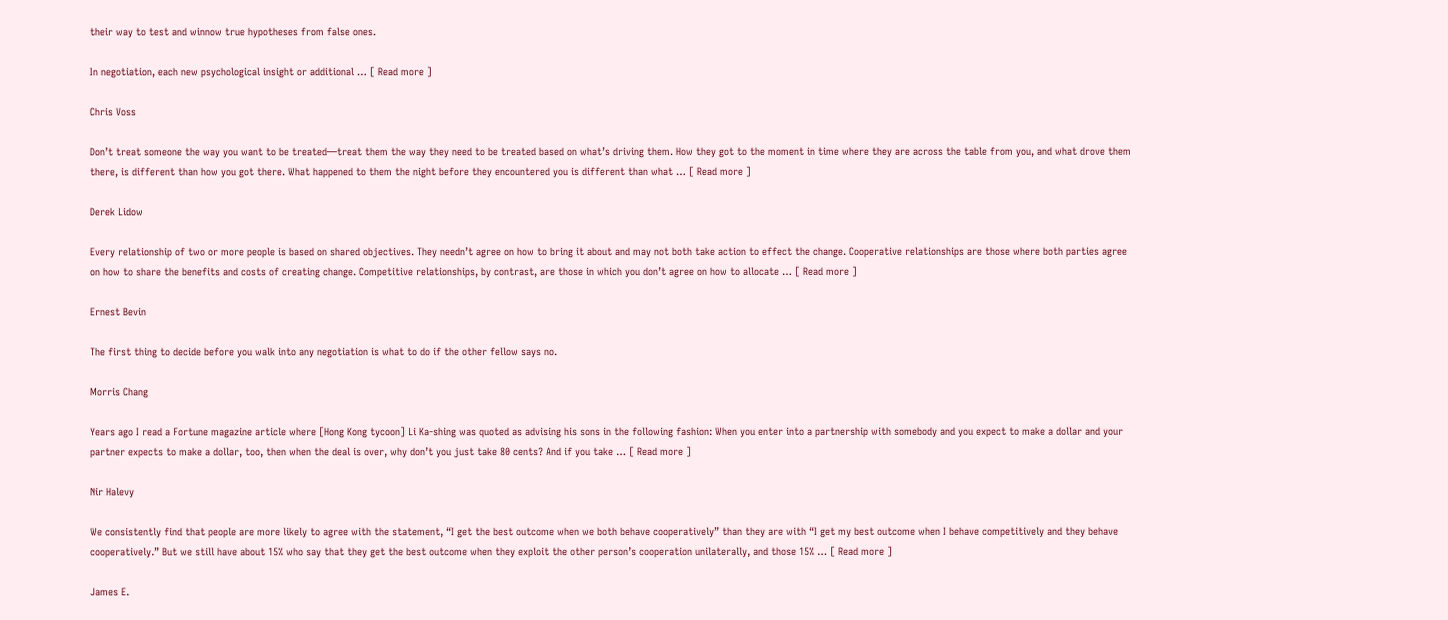their way to test and winnow true hypotheses from false ones.

In negotiation, each new psychological insight or additional … [ Read more ]

Chris Voss

Don’t treat someone the way you want to be treated—treat them the way they need to be treated based on what’s driving them. How they got to the moment in time where they are across the table from you, and what drove them there, is different than how you got there. What happened to them the night before they encountered you is different than what … [ Read more ]

Derek Lidow

Every relationship of two or more people is based on shared objectives. They needn’t agree on how to bring it about and may not both take action to effect the change. Cooperative relationships are those where both parties agree on how to share the benefits and costs of creating change. Competitive relationships, by contrast, are those in which you don’t agree on how to allocate … [ Read more ]

Ernest Bevin

The first thing to decide before you walk into any negotiation is what to do if the other fellow says no.

Morris Chang

Years ago I read a Fortune magazine article where [Hong Kong tycoon] Li Ka-shing was quoted as advising his sons in the following fashion: When you enter into a partnership with somebody and you expect to make a dollar and your partner expects to make a dollar, too, then when the deal is over, why don’t you just take 80 cents? And if you take … [ Read more ]

Nir Halevy

We consistently find that people are more likely to agree with the statement, “I get the best outcome when we both behave cooperatively” than they are with “I get my best outcome when I behave competitively and they behave cooperatively.” But we still have about 15% who say that they get the best outcome when they exploit the other person’s cooperation unilaterally, and those 15% … [ Read more ]

James E.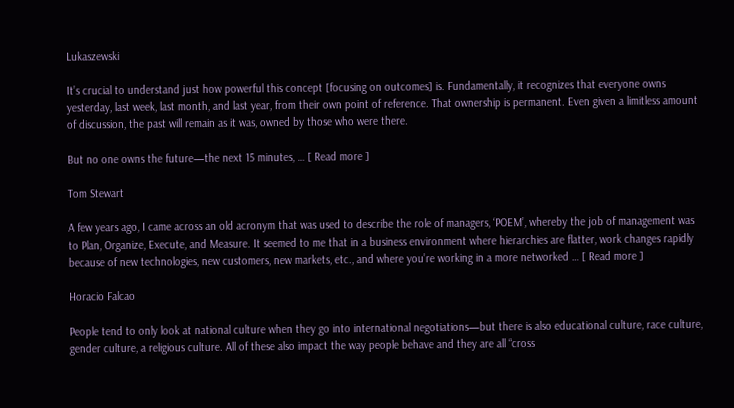Lukaszewski

It’s crucial to understand just how powerful this concept [focusing on outcomes] is. Fundamentally, it recognizes that everyone owns yesterday, last week, last month, and last year, from their own point of reference. That ownership is permanent. Even given a limitless amount of discussion, the past will remain as it was, owned by those who were there.

But no one owns the future—the next 15 minutes, … [ Read more ]

Tom Stewart

A few years ago, I came across an old acronym that was used to describe the role of managers, ‘POEM’, whereby the job of management was to Plan, Organize, Execute, and Measure. It seemed to me that in a business environment where hierarchies are flatter, work changes rapidly because of new technologies, new customers, new markets, etc., and where you’re working in a more networked … [ Read more ]

Horacio Falcao

People tend to only look at national culture when they go into international negotiations—but there is also educational culture, race culture, gender culture, a religious culture. All of these also impact the way people behave and they are all “cross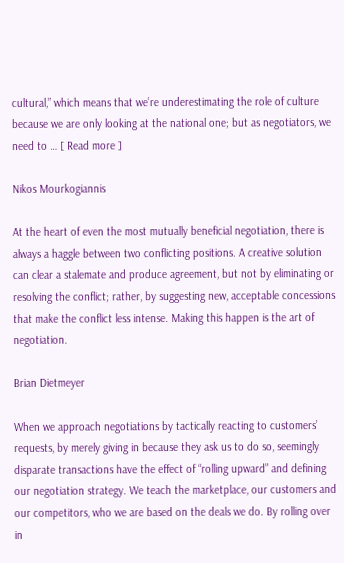cultural,” which means that we’re underestimating the role of culture because we are only looking at the national one; but as negotiators, we need to … [ Read more ]

Nikos Mourkogiannis

At the heart of even the most mutually beneficial negotiation, there is always a haggle between two conflicting positions. A creative solution can clear a stalemate and produce agreement, but not by eliminating or resolving the conflict; rather, by suggesting new, acceptable concessions that make the conflict less intense. Making this happen is the art of negotiation.

Brian Dietmeyer

When we approach negotiations by tactically reacting to customers’ requests, by merely giving in because they ask us to do so, seemingly disparate transactions have the effect of “rolling upward” and defining our negotiation strategy. We teach the marketplace, our customers and our competitors, who we are based on the deals we do. By rolling over in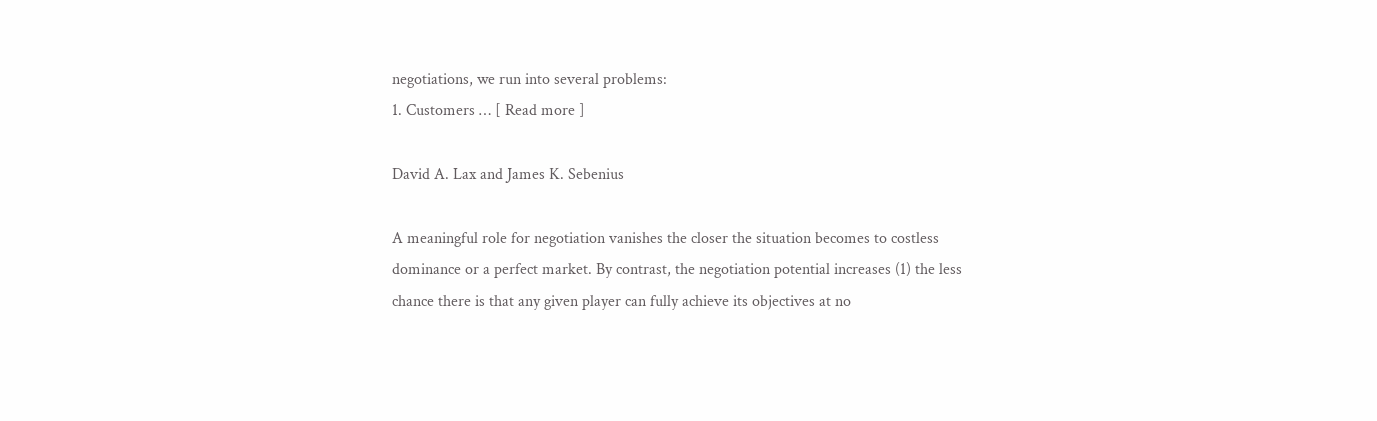negotiations, we run into several problems:
1. Customers … [ Read more ]

David A. Lax and James K. Sebenius

A meaningful role for negotiation vanishes the closer the situation becomes to costless dominance or a perfect market. By contrast, the negotiation potential increases (1) the less chance there is that any given player can fully achieve its objectives at no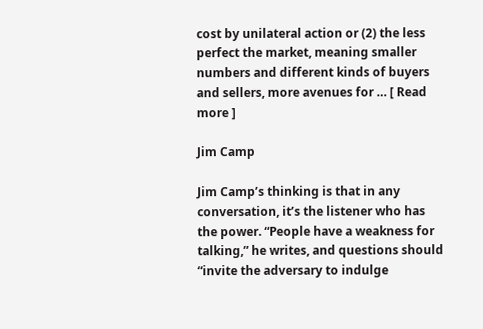cost by unilateral action or (2) the less perfect the market, meaning smaller numbers and different kinds of buyers and sellers, more avenues for … [ Read more ]

Jim Camp

Jim Camp’s thinking is that in any conversation, it’s the listener who has the power. “People have a weakness for talking,” he writes, and questions should “invite the adversary to indulge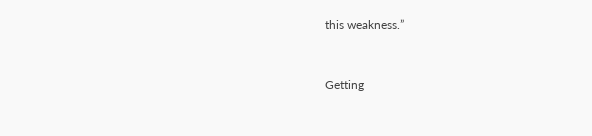this weakness.”


Getting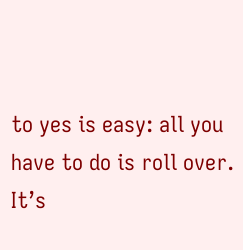to yes is easy: all you have to do is roll over. It’s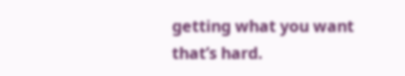getting what you want that’s hard.